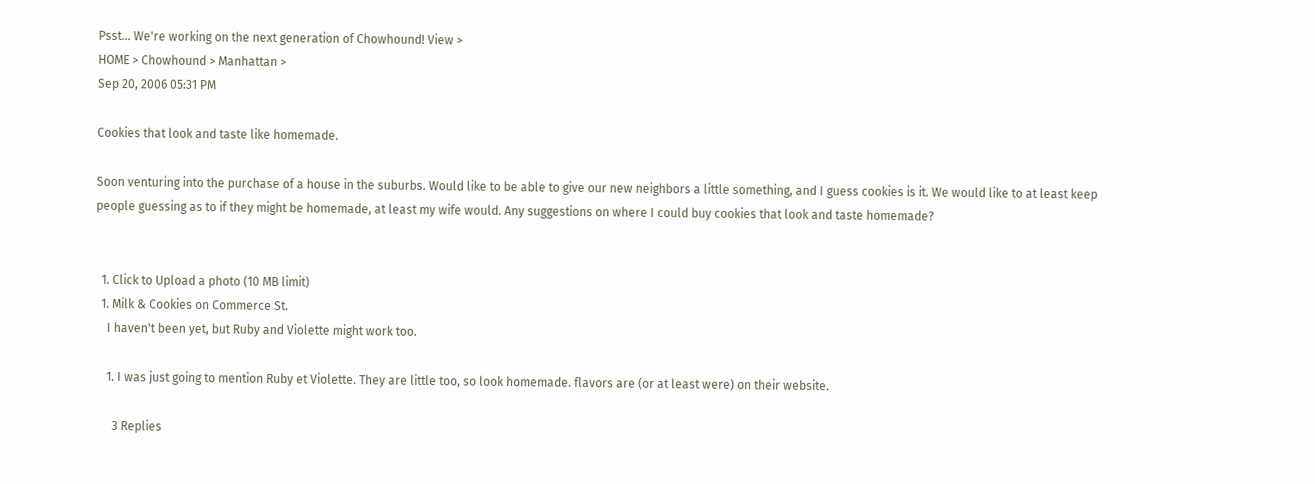Psst... We're working on the next generation of Chowhound! View >
HOME > Chowhound > Manhattan >
Sep 20, 2006 05:31 PM

Cookies that look and taste like homemade.

Soon venturing into the purchase of a house in the suburbs. Would like to be able to give our new neighbors a little something, and I guess cookies is it. We would like to at least keep people guessing as to if they might be homemade, at least my wife would. Any suggestions on where I could buy cookies that look and taste homemade?


  1. Click to Upload a photo (10 MB limit)
  1. Milk & Cookies on Commerce St.
    I haven't been yet, but Ruby and Violette might work too.

    1. I was just going to mention Ruby et Violette. They are little too, so look homemade. flavors are (or at least were) on their website.

      3 Replies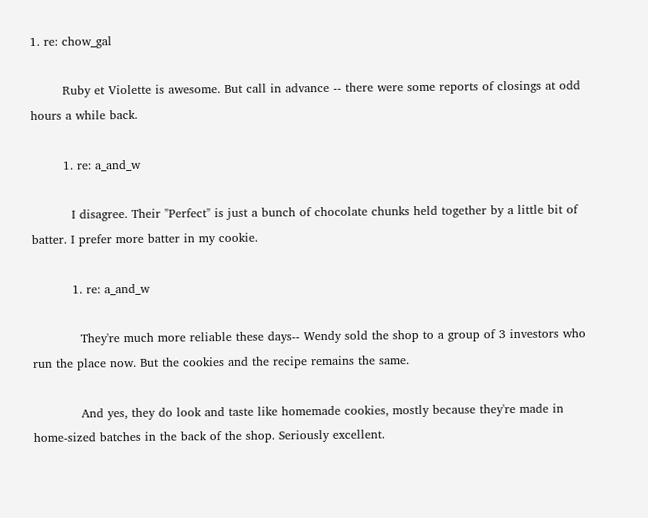1. re: chow_gal

        Ruby et Violette is awesome. But call in advance -- there were some reports of closings at odd hours a while back.

        1. re: a_and_w

          I disagree. Their "Perfect" is just a bunch of chocolate chunks held together by a little bit of batter. I prefer more batter in my cookie.

          1. re: a_and_w

            They're much more reliable these days-- Wendy sold the shop to a group of 3 investors who run the place now. But the cookies and the recipe remains the same.

            And yes, they do look and taste like homemade cookies, mostly because they're made in home-sized batches in the back of the shop. Seriously excellent.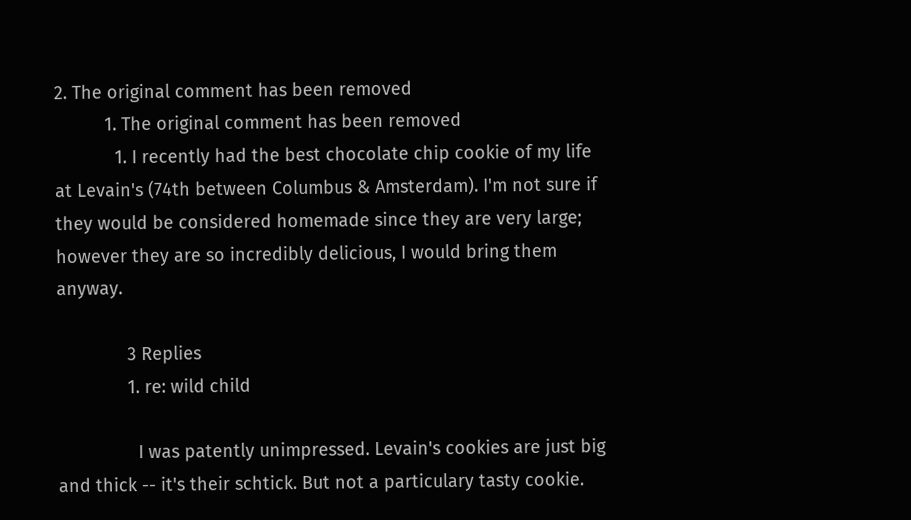2. The original comment has been removed
          1. The original comment has been removed
            1. I recently had the best chocolate chip cookie of my life at Levain's (74th between Columbus & Amsterdam). I'm not sure if they would be considered homemade since they are very large; however they are so incredibly delicious, I would bring them anyway.

              3 Replies
              1. re: wild child

                I was patently unimpressed. Levain's cookies are just big and thick -- it's their schtick. But not a particulary tasty cookie.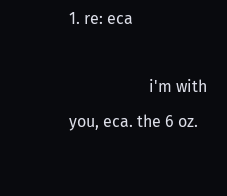1. re: eca

                    i'm with you, eca. the 6 oz.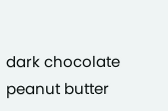dark chocolate peanut butter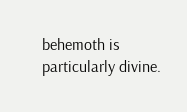behemoth is particularly divine.